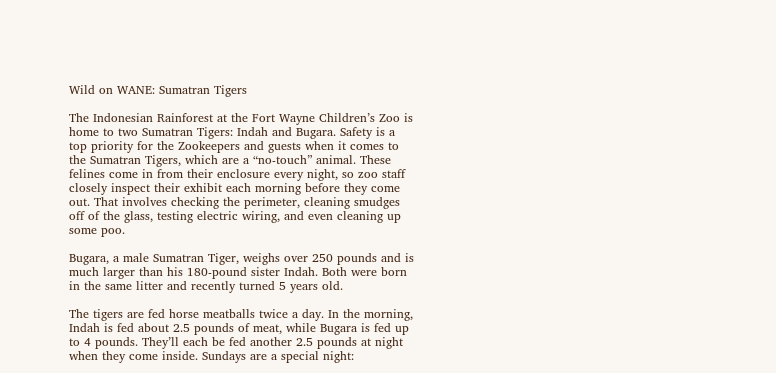Wild on WANE: Sumatran Tigers

The Indonesian Rainforest at the Fort Wayne Children’s Zoo is home to two Sumatran Tigers: Indah and Bugara. Safety is a top priority for the Zookeepers and guests when it comes to the Sumatran Tigers, which are a “no-touch” animal. These felines come in from their enclosure every night, so zoo staff closely inspect their exhibit each morning before they come out. That involves checking the perimeter, cleaning smudges off of the glass, testing electric wiring, and even cleaning up some poo.

Bugara, a male Sumatran Tiger, weighs over 250 pounds and is much larger than his 180-pound sister Indah. Both were born in the same litter and recently turned 5 years old.

The tigers are fed horse meatballs twice a day. In the morning, Indah is fed about 2.5 pounds of meat, while Bugara is fed up to 4 pounds. They’ll each be fed another 2.5 pounds at night when they come inside. Sundays are a special night: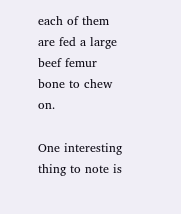each of them are fed a large beef femur bone to chew on.

One interesting thing to note is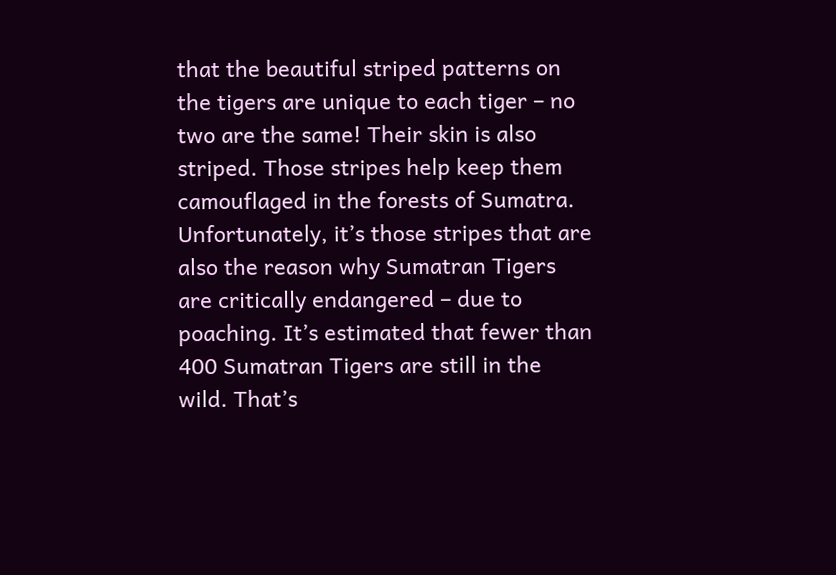that the beautiful striped patterns on the tigers are unique to each tiger – no two are the same! Their skin is also striped. Those stripes help keep them camouflaged in the forests of Sumatra. Unfortunately, it’s those stripes that are also the reason why Sumatran Tigers are critically endangered – due to poaching. It’s estimated that fewer than 400 Sumatran Tigers are still in the wild. That’s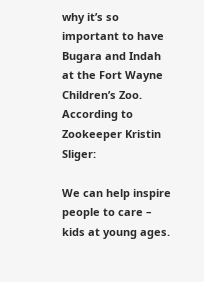why it’s so important to have Bugara and Indah at the Fort Wayne Children’s Zoo. According to Zookeeper Kristin Sliger:

We can help inspire people to care – kids at young ages.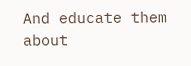And educate them about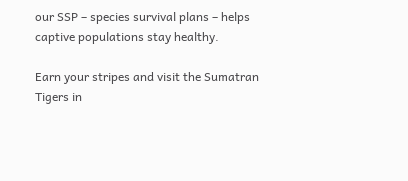our SSP – species survival plans – helps captive populations stay healthy.

Earn your stripes and visit the Sumatran Tigers in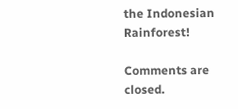the Indonesian Rainforest!

Comments are closed.